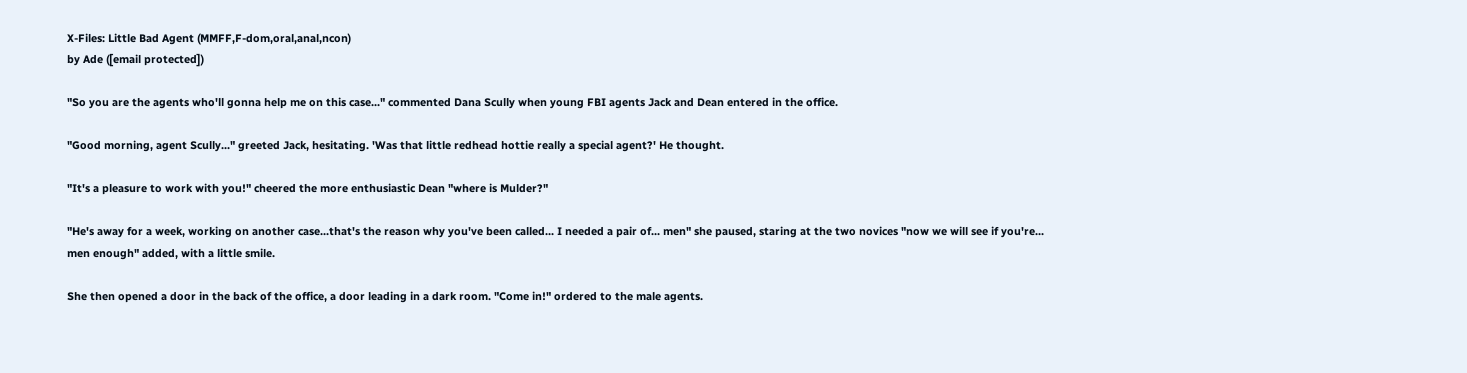X-Files: Little Bad Agent (MMFF,F-dom,oral,anal,ncon)
by Ade ([email protected])

"So you are the agents who'll gonna help me on this case..." commented Dana Scully when young FBI agents Jack and Dean entered in the office.

"Good morning, agent Scully..." greeted Jack, hesitating. 'Was that little redhead hottie really a special agent?' He thought.

"It's a pleasure to work with you!" cheered the more enthusiastic Dean "where is Mulder?"

"He's away for a week, working on another case...that's the reason why you've been called... I needed a pair of... men" she paused, staring at the two novices "now we will see if you're... men enough" added, with a little smile.

She then opened a door in the back of the office, a door leading in a dark room. "Come in!" ordered to the male agents.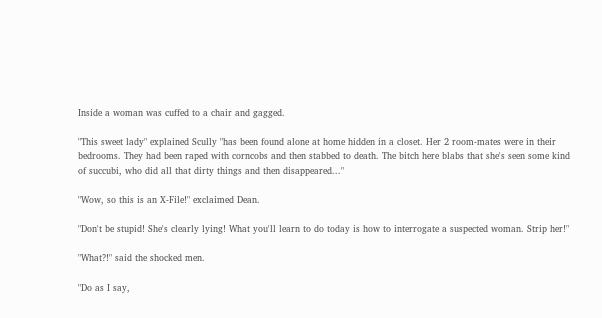Inside a woman was cuffed to a chair and gagged.

"This sweet lady" explained Scully "has been found alone at home hidden in a closet. Her 2 room-mates were in their bedrooms. They had been raped with corncobs and then stabbed to death. The bitch here blabs that she's seen some kind of succubi, who did all that dirty things and then disappeared..."

"Wow, so this is an X-File!" exclaimed Dean.

"Don't be stupid! She's clearly lying! What you'll learn to do today is how to interrogate a suspected woman. Strip her!"

"What?!" said the shocked men.

"Do as I say,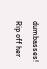dumbasses! Rip off her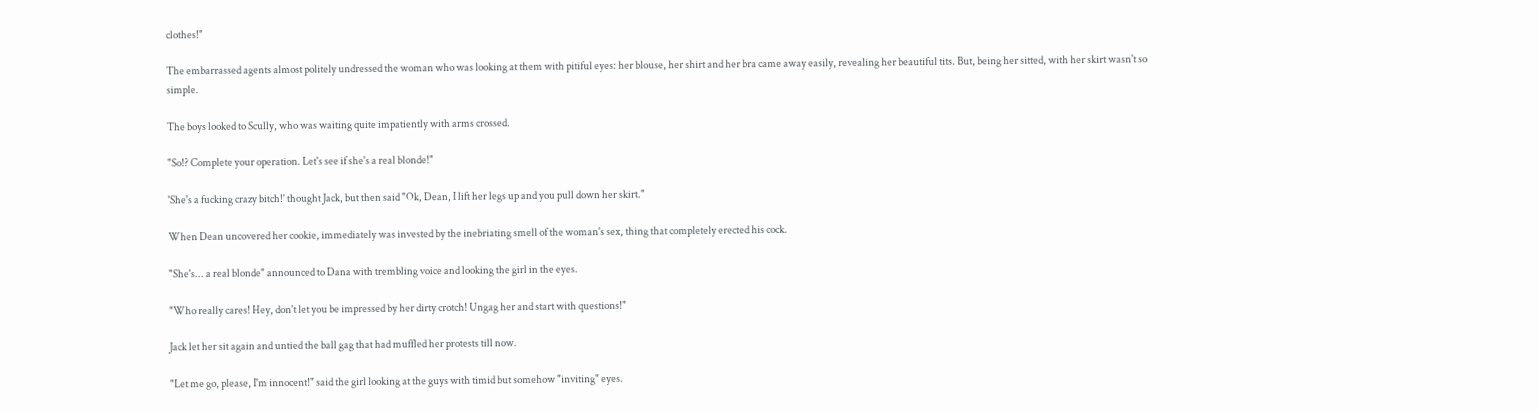clothes!"

The embarrassed agents almost politely undressed the woman who was looking at them with pitiful eyes: her blouse, her shirt and her bra came away easily, revealing her beautiful tits. But, being her sitted, with her skirt wasn't so simple.

The boys looked to Scully, who was waiting quite impatiently with arms crossed.

"So!? Complete your operation. Let's see if she's a real blonde!"

'She's a fucking crazy bitch!' thought Jack, but then said "Ok, Dean, I lift her legs up and you pull down her skirt."

When Dean uncovered her cookie, immediately was invested by the inebriating smell of the woman's sex, thing that completely erected his cock.

"She's... a real blonde" announced to Dana with trembling voice and looking the girl in the eyes.

"Who really cares! Hey, don't let you be impressed by her dirty crotch! Ungag her and start with questions!"

Jack let her sit again and untied the ball gag that had muffled her protests till now.

"Let me go, please, I'm innocent!" said the girl looking at the guys with timid but somehow "inviting" eyes.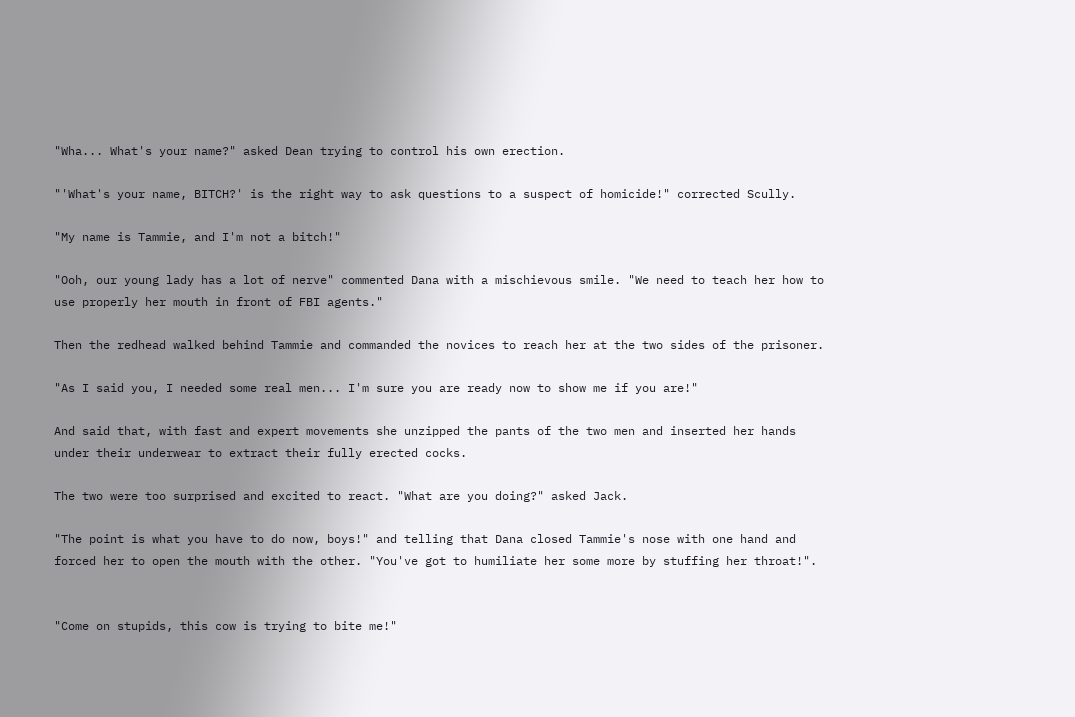"Wha... What's your name?" asked Dean trying to control his own erection.

"'What's your name, BITCH?' is the right way to ask questions to a suspect of homicide!" corrected Scully.

"My name is Tammie, and I'm not a bitch!"

"Ooh, our young lady has a lot of nerve" commented Dana with a mischievous smile. "We need to teach her how to use properly her mouth in front of FBI agents."

Then the redhead walked behind Tammie and commanded the novices to reach her at the two sides of the prisoner.

"As I said you, I needed some real men... I'm sure you are ready now to show me if you are!"

And said that, with fast and expert movements she unzipped the pants of the two men and inserted her hands under their underwear to extract their fully erected cocks.

The two were too surprised and excited to react. "What are you doing?" asked Jack.

"The point is what you have to do now, boys!" and telling that Dana closed Tammie's nose with one hand and forced her to open the mouth with the other. "You've got to humiliate her some more by stuffing her throat!".


"Come on stupids, this cow is trying to bite me!"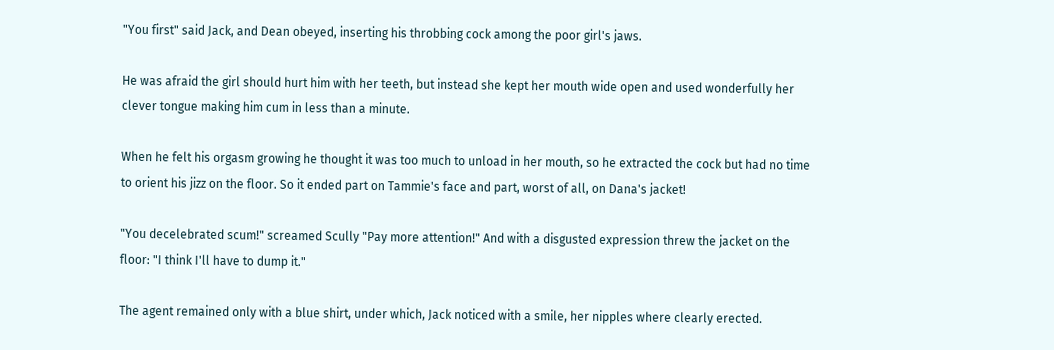"You first" said Jack, and Dean obeyed, inserting his throbbing cock among the poor girl's jaws.

He was afraid the girl should hurt him with her teeth, but instead she kept her mouth wide open and used wonderfully her clever tongue making him cum in less than a minute.

When he felt his orgasm growing he thought it was too much to unload in her mouth, so he extracted the cock but had no time to orient his jizz on the floor. So it ended part on Tammie's face and part, worst of all, on Dana's jacket!

"You decelebrated scum!" screamed Scully "Pay more attention!" And with a disgusted expression threw the jacket on the floor: "I think I'll have to dump it."

The agent remained only with a blue shirt, under which, Jack noticed with a smile, her nipples where clearly erected.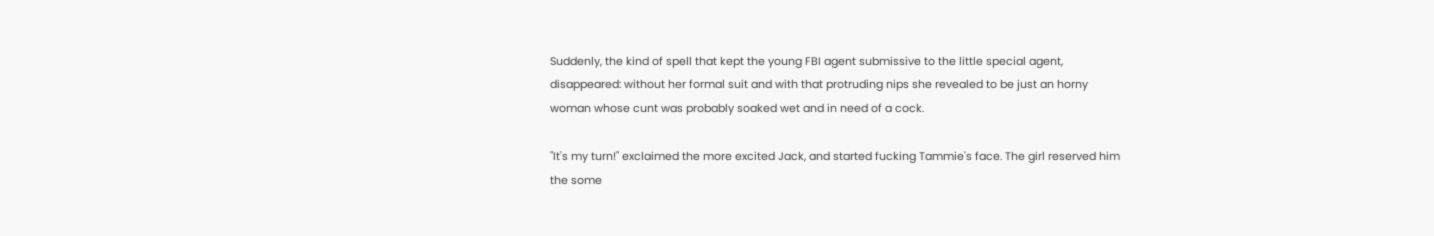Suddenly, the kind of spell that kept the young FBI agent submissive to the little special agent, disappeared: without her formal suit and with that protruding nips she revealed to be just an horny woman whose cunt was probably soaked wet and in need of a cock.

"It's my turn!" exclaimed the more excited Jack, and started fucking Tammie's face. The girl reserved him the some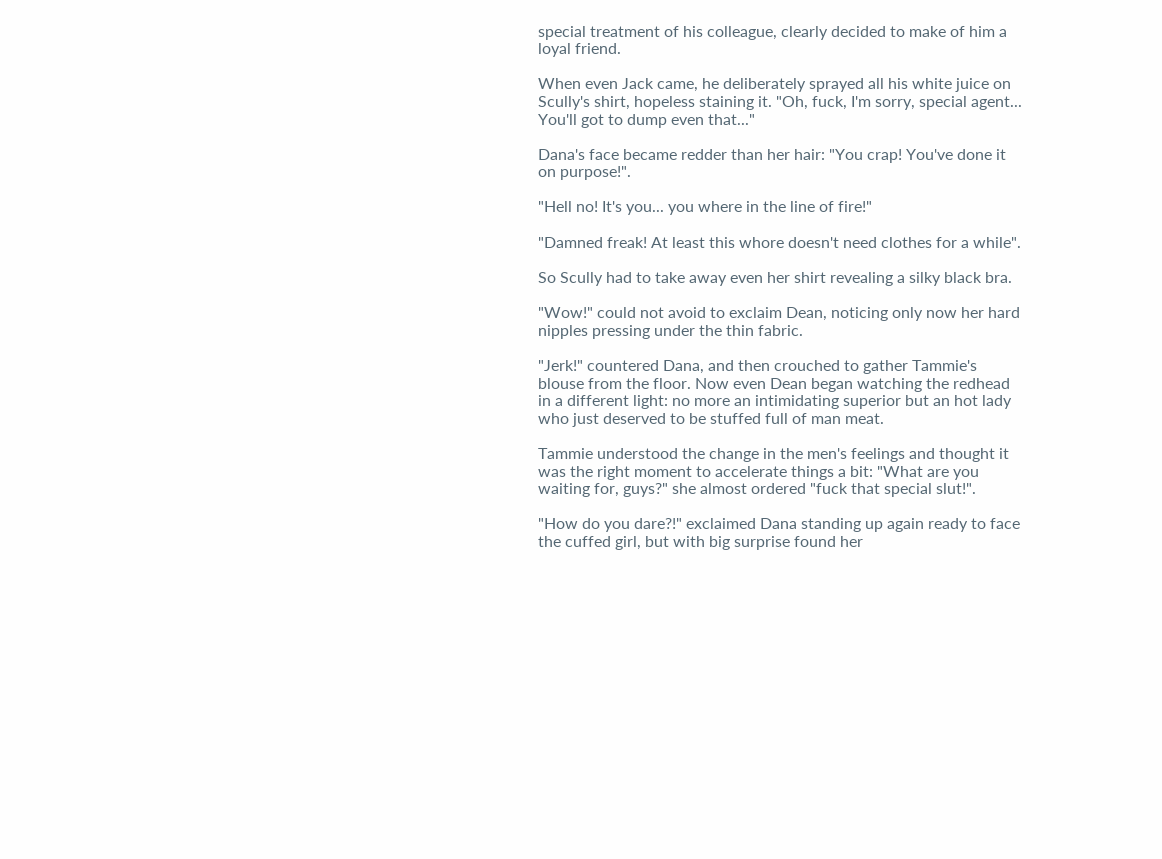special treatment of his colleague, clearly decided to make of him a loyal friend.

When even Jack came, he deliberately sprayed all his white juice on Scully's shirt, hopeless staining it. "Oh, fuck, I'm sorry, special agent... You'll got to dump even that..."

Dana's face became redder than her hair: "You crap! You've done it on purpose!".

"Hell no! It's you... you where in the line of fire!"

"Damned freak! At least this whore doesn't need clothes for a while".

So Scully had to take away even her shirt revealing a silky black bra.

"Wow!" could not avoid to exclaim Dean, noticing only now her hard nipples pressing under the thin fabric.

"Jerk!" countered Dana, and then crouched to gather Tammie's blouse from the floor. Now even Dean began watching the redhead in a different light: no more an intimidating superior but an hot lady who just deserved to be stuffed full of man meat.

Tammie understood the change in the men's feelings and thought it was the right moment to accelerate things a bit: "What are you waiting for, guys?" she almost ordered "fuck that special slut!".

"How do you dare?!" exclaimed Dana standing up again ready to face the cuffed girl, but with big surprise found her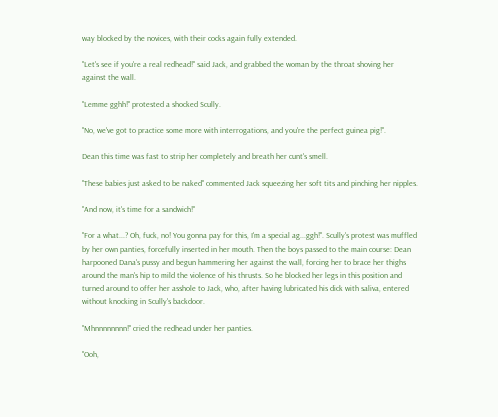way blocked by the novices, with their cocks again fully extended.

"Let's see if you're a real redhead!" said Jack, and grabbed the woman by the throat shoving her against the wall.

"Lemme gghh!" protested a shocked Scully.

"No, we've got to practice some more with interrogations, and you're the perfect guinea pig!".

Dean this time was fast to strip her completely and breath her cunt's smell.

"These babies just asked to be naked" commented Jack squeezing her soft tits and pinching her nipples.

"And now, it's time for a sandwich!"

"For a what...? Oh, fuck, no! You gonna pay for this, I'm a special ag...ggh!". Scully's protest was muffled by her own panties, forcefully inserted in her mouth. Then the boys passed to the main course: Dean harpooned Dana's pussy and begun hammering her against the wall, forcing her to brace her thighs around the man's hip to mild the violence of his thrusts. So he blocked her legs in this position and turned around to offer her asshole to Jack, who, after having lubricated his dick with saliva, entered without knocking in Scully's backdoor.

"Mhnnnnnnnn!" cried the redhead under her panties.

"Ooh,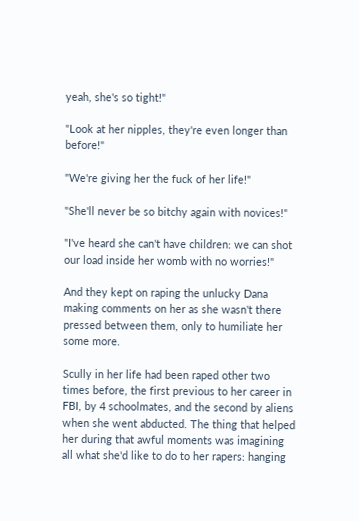yeah, she's so tight!"

"Look at her nipples, they're even longer than before!"

"We're giving her the fuck of her life!"

"She'll never be so bitchy again with novices!"

"I've heard she can't have children: we can shot our load inside her womb with no worries!"

And they kept on raping the unlucky Dana making comments on her as she wasn't there pressed between them, only to humiliate her some more.

Scully in her life had been raped other two times before, the first previous to her career in FBI, by 4 schoolmates, and the second by aliens when she went abducted. The thing that helped her during that awful moments was imagining all what she'd like to do to her rapers: hanging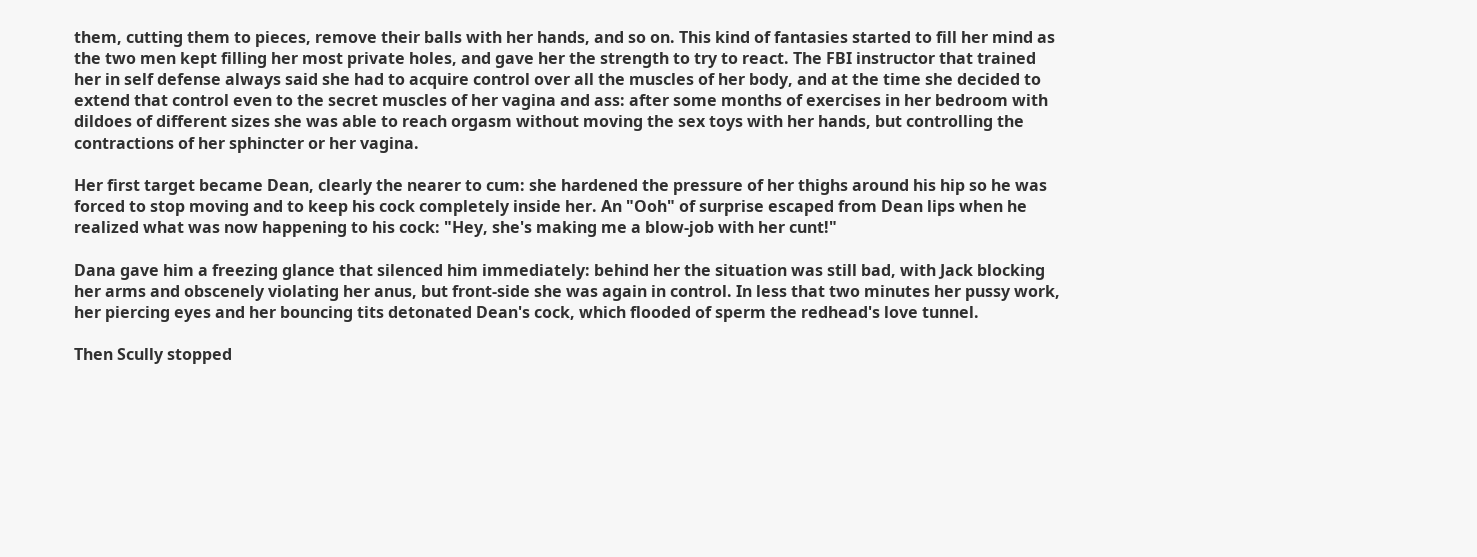them, cutting them to pieces, remove their balls with her hands, and so on. This kind of fantasies started to fill her mind as the two men kept filling her most private holes, and gave her the strength to try to react. The FBI instructor that trained her in self defense always said she had to acquire control over all the muscles of her body, and at the time she decided to extend that control even to the secret muscles of her vagina and ass: after some months of exercises in her bedroom with dildoes of different sizes she was able to reach orgasm without moving the sex toys with her hands, but controlling the contractions of her sphincter or her vagina.

Her first target became Dean, clearly the nearer to cum: she hardened the pressure of her thighs around his hip so he was forced to stop moving and to keep his cock completely inside her. An "Ooh" of surprise escaped from Dean lips when he realized what was now happening to his cock: "Hey, she's making me a blow-job with her cunt!"

Dana gave him a freezing glance that silenced him immediately: behind her the situation was still bad, with Jack blocking her arms and obscenely violating her anus, but front-side she was again in control. In less that two minutes her pussy work, her piercing eyes and her bouncing tits detonated Dean's cock, which flooded of sperm the redhead's love tunnel.

Then Scully stopped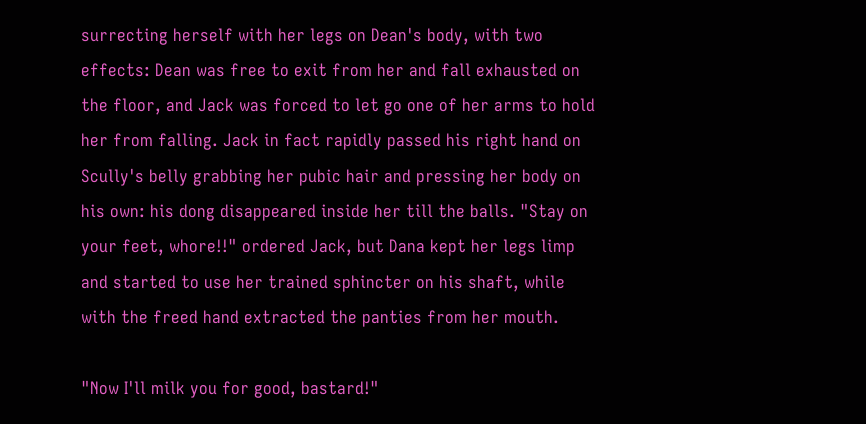surrecting herself with her legs on Dean's body, with two effects: Dean was free to exit from her and fall exhausted on the floor, and Jack was forced to let go one of her arms to hold her from falling. Jack in fact rapidly passed his right hand on Scully's belly grabbing her pubic hair and pressing her body on his own: his dong disappeared inside her till the balls. "Stay on your feet, whore!!" ordered Jack, but Dana kept her legs limp and started to use her trained sphincter on his shaft, while with the freed hand extracted the panties from her mouth.

"Now I'll milk you for good, bastard!"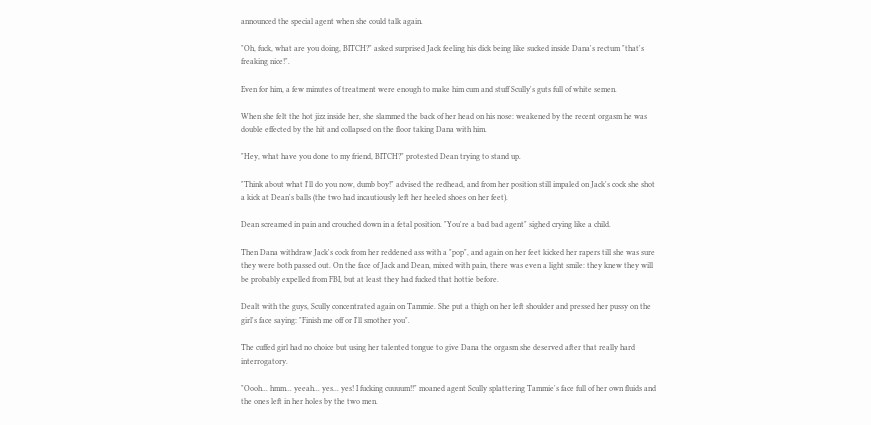announced the special agent when she could talk again.

"Oh, fuck, what are you doing, BITCH?" asked surprised Jack feeling his dick being like sucked inside Dana's rectum "that's freaking nice!".

Even for him, a few minutes of treatment were enough to make him cum and stuff Scully's guts full of white semen.

When she felt the hot jizz inside her, she slammed the back of her head on his nose: weakened by the recent orgasm he was double effected by the hit and collapsed on the floor taking Dana with him.

"Hey, what have you done to my friend, BITCH?" protested Dean trying to stand up.

"Think about what I'll do you now, dumb boy!" advised the redhead, and from her position still impaled on Jack's cock she shot a kick at Dean's balls (the two had incautiously left her heeled shoes on her feet).

Dean screamed in pain and crouched down in a fetal position. "You're a bad bad agent" sighed crying like a child.

Then Dana withdraw Jack's cock from her reddened ass with a "pop", and again on her feet kicked her rapers till she was sure they were both passed out. On the face of Jack and Dean, mixed with pain, there was even a light smile: they knew they will be probably expelled from FBI, but at least they had fucked that hottie before.

Dealt with the guys, Scully concentrated again on Tammie. She put a thigh on her left shoulder and pressed her pussy on the girl's face saying: "Finish me off or I'll smother you".

The cuffed girl had no choice but using her talented tongue to give Dana the orgasm she deserved after that really hard interrogatory.

"Oooh... hmm... yeeah... yes... yes! I fucking cuuuum!!" moaned agent Scully splattering Tammie's face full of her own fluids and the ones left in her holes by the two men.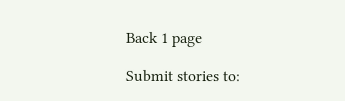Back 1 page

Submit stories to: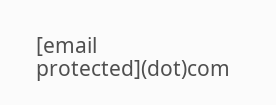[email protected](dot)com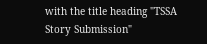with the title heading "TSSA Story Submission"